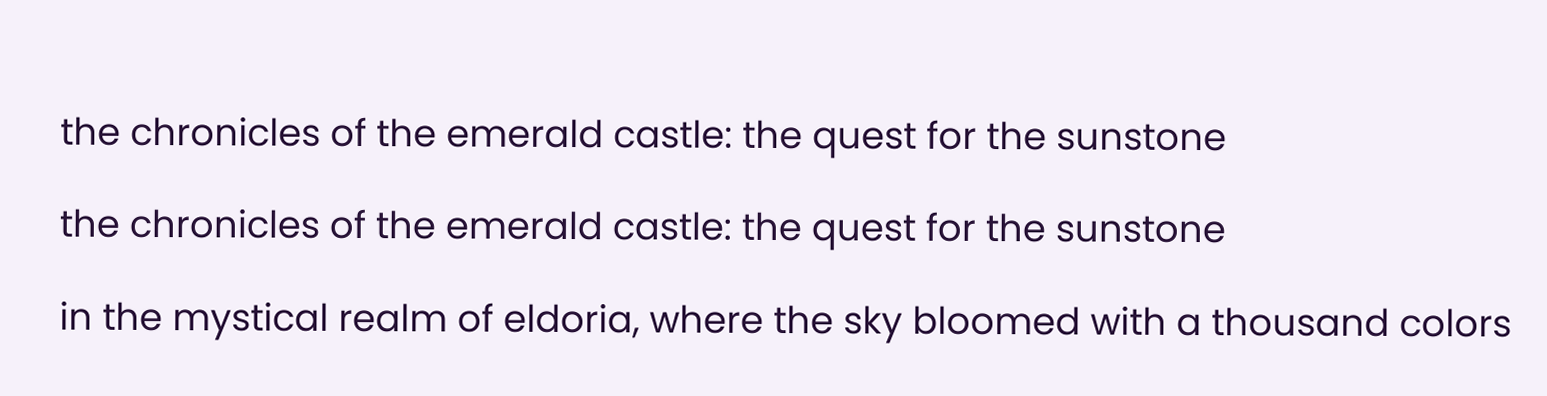the chronicles of the emerald castle: the quest for the sunstone

the chronicles of the emerald castle: the quest for the sunstone

in the mystical realm of eldoria, where the sky bloomed with a thousand colors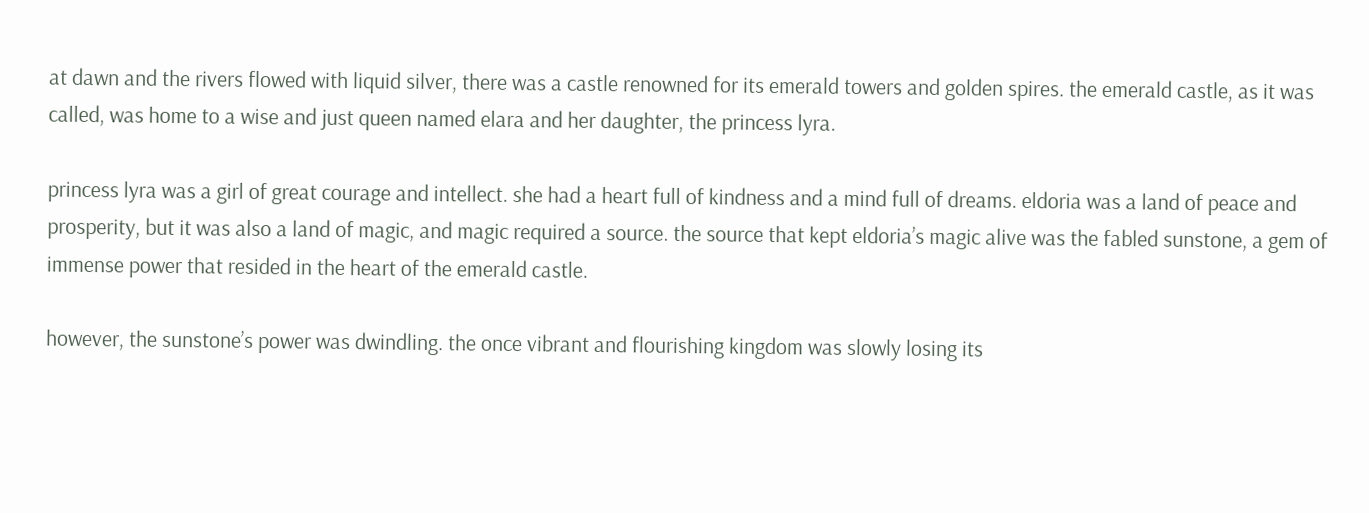at dawn and the rivers flowed with liquid silver, there was a castle renowned for its emerald towers and golden spires. the emerald castle, as it was called, was home to a wise and just queen named elara and her daughter, the princess lyra.

princess lyra was a girl of great courage and intellect. she had a heart full of kindness and a mind full of dreams. eldoria was a land of peace and prosperity, but it was also a land of magic, and magic required a source. the source that kept eldoria’s magic alive was the fabled sunstone, a gem of immense power that resided in the heart of the emerald castle.

however, the sunstone’s power was dwindling. the once vibrant and flourishing kingdom was slowly losing its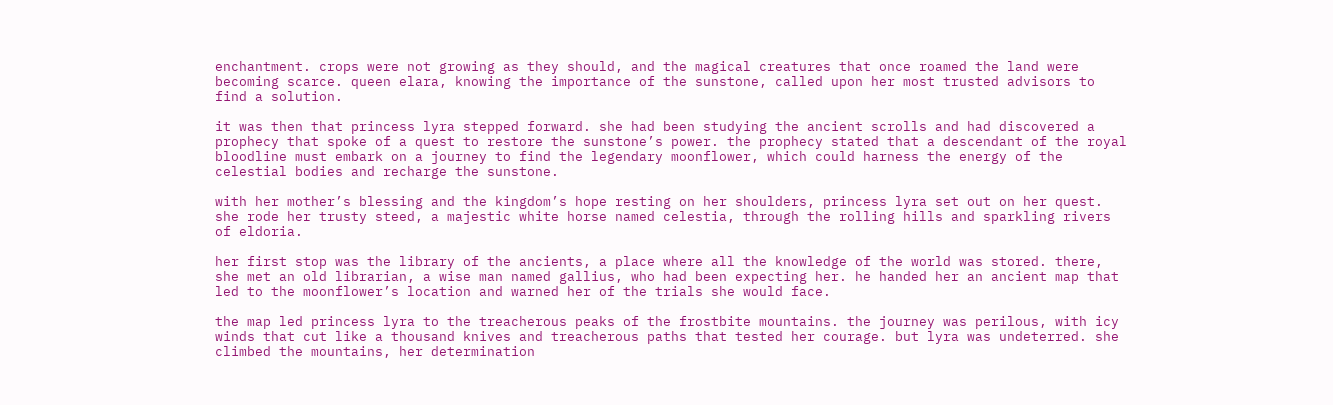enchantment. crops were not growing as they should, and the magical creatures that once roamed the land were becoming scarce. queen elara, knowing the importance of the sunstone, called upon her most trusted advisors to find a solution.

it was then that princess lyra stepped forward. she had been studying the ancient scrolls and had discovered a prophecy that spoke of a quest to restore the sunstone’s power. the prophecy stated that a descendant of the royal bloodline must embark on a journey to find the legendary moonflower, which could harness the energy of the celestial bodies and recharge the sunstone.

with her mother’s blessing and the kingdom’s hope resting on her shoulders, princess lyra set out on her quest. she rode her trusty steed, a majestic white horse named celestia, through the rolling hills and sparkling rivers of eldoria.

her first stop was the library of the ancients, a place where all the knowledge of the world was stored. there, she met an old librarian, a wise man named gallius, who had been expecting her. he handed her an ancient map that led to the moonflower’s location and warned her of the trials she would face.

the map led princess lyra to the treacherous peaks of the frostbite mountains. the journey was perilous, with icy winds that cut like a thousand knives and treacherous paths that tested her courage. but lyra was undeterred. she climbed the mountains, her determination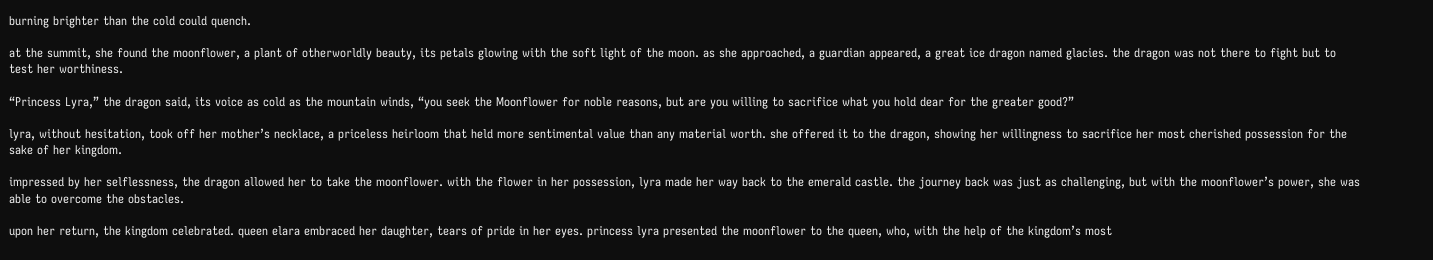burning brighter than the cold could quench.

at the summit, she found the moonflower, a plant of otherworldly beauty, its petals glowing with the soft light of the moon. as she approached, a guardian appeared, a great ice dragon named glacies. the dragon was not there to fight but to test her worthiness.

“Princess Lyra,” the dragon said, its voice as cold as the mountain winds, “you seek the Moonflower for noble reasons, but are you willing to sacrifice what you hold dear for the greater good?”

lyra, without hesitation, took off her mother’s necklace, a priceless heirloom that held more sentimental value than any material worth. she offered it to the dragon, showing her willingness to sacrifice her most cherished possession for the sake of her kingdom.

impressed by her selflessness, the dragon allowed her to take the moonflower. with the flower in her possession, lyra made her way back to the emerald castle. the journey back was just as challenging, but with the moonflower’s power, she was able to overcome the obstacles.

upon her return, the kingdom celebrated. queen elara embraced her daughter, tears of pride in her eyes. princess lyra presented the moonflower to the queen, who, with the help of the kingdom’s most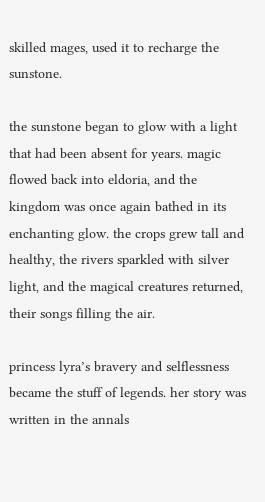skilled mages, used it to recharge the sunstone.

the sunstone began to glow with a light that had been absent for years. magic flowed back into eldoria, and the kingdom was once again bathed in its enchanting glow. the crops grew tall and healthy, the rivers sparkled with silver light, and the magical creatures returned, their songs filling the air.

princess lyra’s bravery and selflessness became the stuff of legends. her story was written in the annals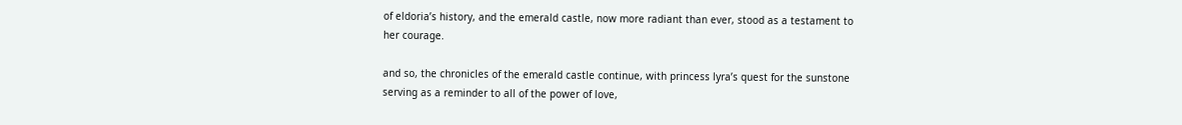of eldoria’s history, and the emerald castle, now more radiant than ever, stood as a testament to her courage.

and so, the chronicles of the emerald castle continue, with princess lyra’s quest for the sunstone serving as a reminder to all of the power of love,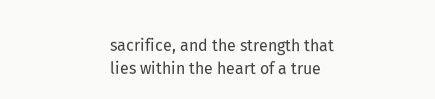sacrifice, and the strength that lies within the heart of a true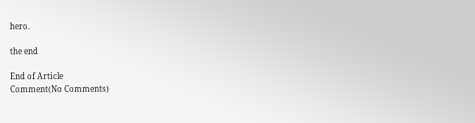hero.

the end

End of Article
Comment(No Comments)